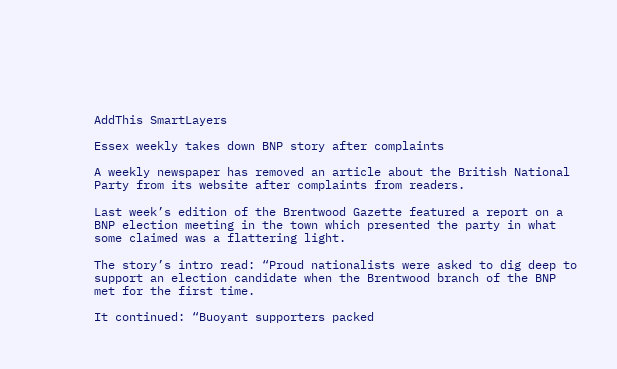AddThis SmartLayers

Essex weekly takes down BNP story after complaints

A weekly newspaper has removed an article about the British National Party from its website after complaints from readers.

Last week’s edition of the Brentwood Gazette featured a report on a BNP election meeting in the town which presented the party in what some claimed was a flattering light.

The story’s intro read: “Proud nationalists were asked to dig deep to support an election candidate when the Brentwood branch of the BNP met for the first time.

It continued: “Buoyant supporters packed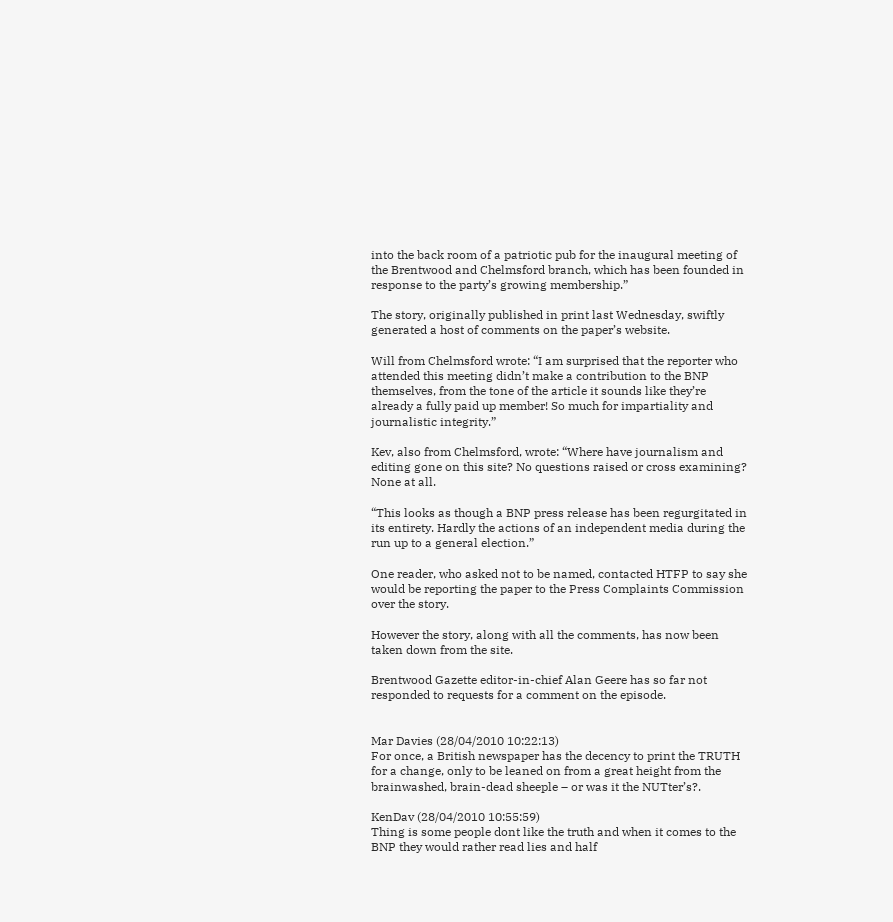into the back room of a patriotic pub for the inaugural meeting of the Brentwood and Chelmsford branch, which has been founded in response to the party’s growing membership.”

The story, originally published in print last Wednesday, swiftly generated a host of comments on the paper’s website.

Will from Chelmsford wrote: “I am surprised that the reporter who attended this meeting didn’t make a contribution to the BNP themselves, from the tone of the article it sounds like they’re already a fully paid up member! So much for impartiality and journalistic integrity.”

Kev, also from Chelmsford, wrote: “Where have journalism and editing gone on this site? No questions raised or cross examining? None at all.

“This looks as though a BNP press release has been regurgitated in its entirety. Hardly the actions of an independent media during the run up to a general election.”

One reader, who asked not to be named, contacted HTFP to say she would be reporting the paper to the Press Complaints Commission over the story.

However the story, along with all the comments, has now been taken down from the site.

Brentwood Gazette editor-in-chief Alan Geere has so far not responded to requests for a comment on the episode.


Mar Davies (28/04/2010 10:22:13)
For once, a British newspaper has the decency to print the TRUTH for a change, only to be leaned on from a great height from the brainwashed, brain-dead sheeple – or was it the NUTter’s?.

KenDav (28/04/2010 10:55:59)
Thing is some people dont like the truth and when it comes to the BNP they would rather read lies and half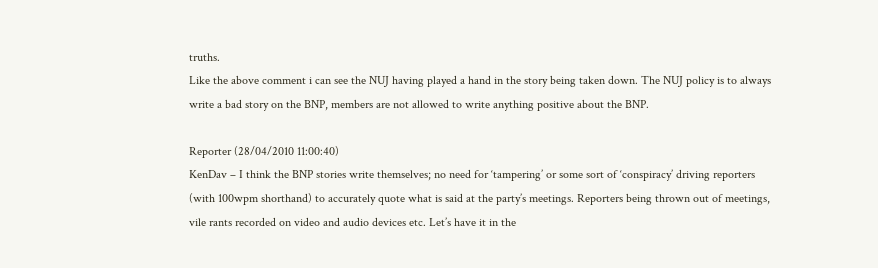truths.
Like the above comment i can see the NUJ having played a hand in the story being taken down. The NUJ policy is to always write a bad story on the BNP, members are not allowed to write anything positive about the BNP.

Reporter (28/04/2010 11:00:40)
KenDav – I think the BNP stories write themselves; no need for ‘tampering’ or some sort of ‘conspiracy’ driving reporters (with 100wpm shorthand) to accurately quote what is said at the party’s meetings. Reporters being thrown out of meetings, vile rants recorded on video and audio devices etc. Let’s have it in the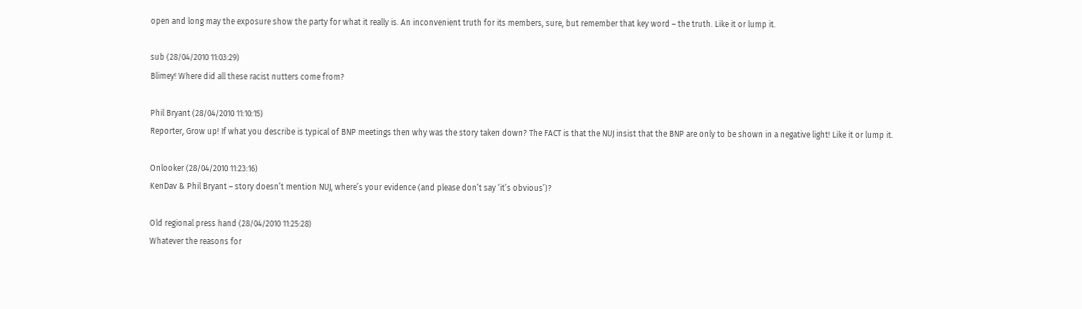open and long may the exposure show the party for what it really is. An inconvenient truth for its members, sure, but remember that key word – the truth. Like it or lump it.

sub (28/04/2010 11:03:29)
Blimey! Where did all these racist nutters come from?

Phil Bryant (28/04/2010 11:10:15)
Reporter, Grow up! If what you describe is typical of BNP meetings then why was the story taken down? The FACT is that the NUJ insist that the BNP are only to be shown in a negative light! Like it or lump it.

Onlooker (28/04/2010 11:23:16)
KenDav & Phil Bryant – story doesn’t mention NUJ, where’s your evidence (and please don’t say ‘it’s obvious’)?

Old regional press hand (28/04/2010 11:25:28)
Whatever the reasons for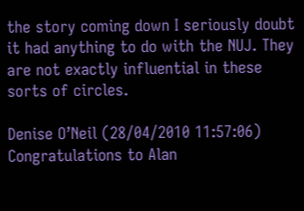the story coming down I seriously doubt it had anything to do with the NUJ. They are not exactly influential in these sorts of circles.

Denise O’Neil (28/04/2010 11:57:06)
Congratulations to Alan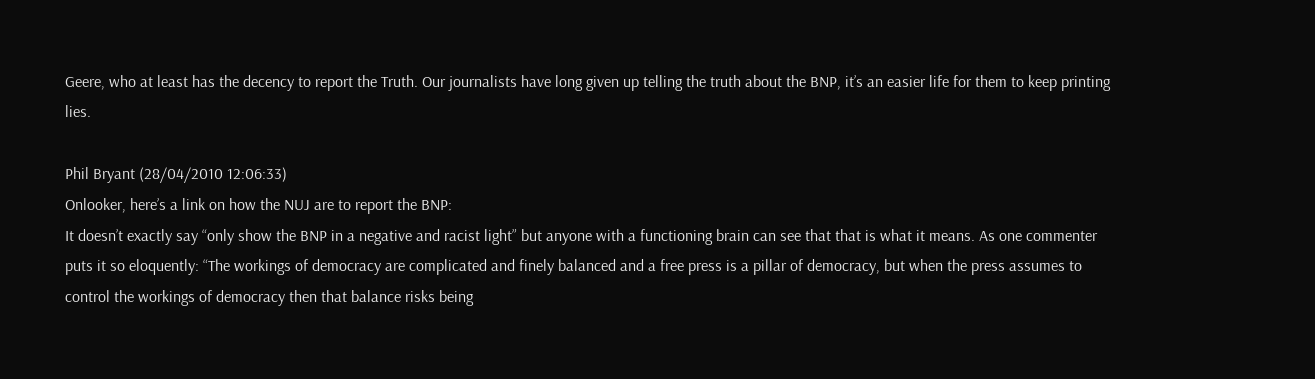Geere, who at least has the decency to report the Truth. Our journalists have long given up telling the truth about the BNP, it’s an easier life for them to keep printing lies.

Phil Bryant (28/04/2010 12:06:33)
Onlooker, here’s a link on how the NUJ are to report the BNP:
It doesn’t exactly say “only show the BNP in a negative and racist light” but anyone with a functioning brain can see that that is what it means. As one commenter puts it so eloquently: “The workings of democracy are complicated and finely balanced and a free press is a pillar of democracy, but when the press assumes to control the workings of democracy then that balance risks being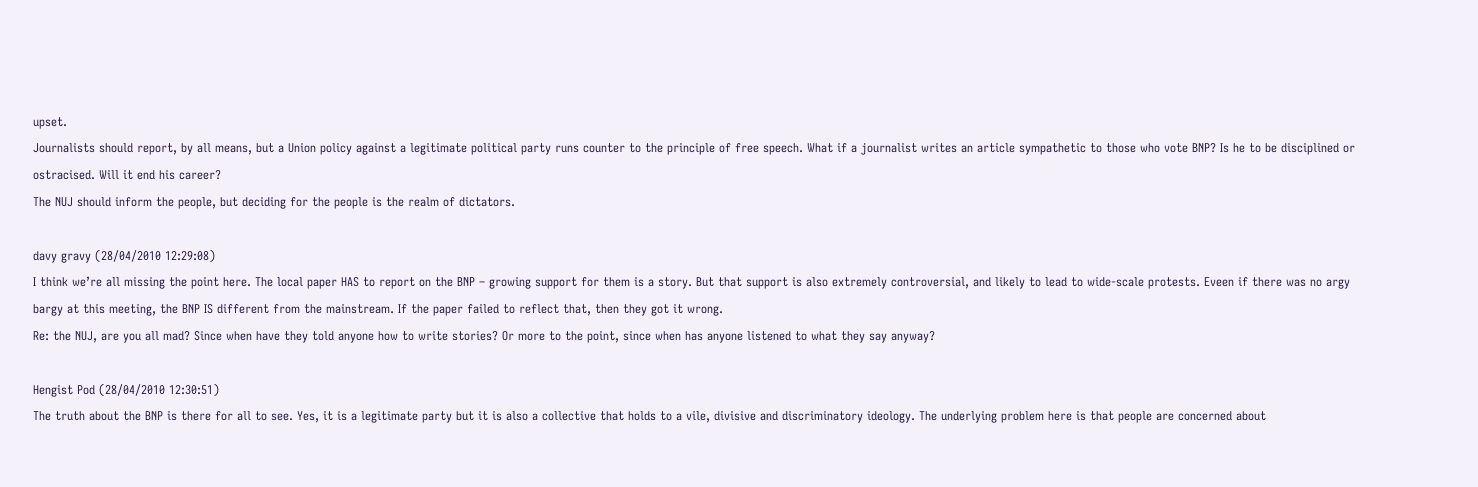upset.
Journalists should report, by all means, but a Union policy against a legitimate political party runs counter to the principle of free speech. What if a journalist writes an article sympathetic to those who vote BNP? Is he to be disciplined or ostracised. Will it end his career?
The NUJ should inform the people, but deciding for the people is the realm of dictators.

davy gravy (28/04/2010 12:29:08)
I think we’re all missing the point here. The local paper HAS to report on the BNP – growing support for them is a story. But that support is also extremely controversial, and likely to lead to wide-scale protests. Eveen if there was no argy bargy at this meeting, the BNP IS different from the mainstream. If the paper failed to reflect that, then they got it wrong.
Re: the NUJ, are you all mad? Since when have they told anyone how to write stories? Or more to the point, since when has anyone listened to what they say anyway?

Hengist Pod (28/04/2010 12:30:51)
The truth about the BNP is there for all to see. Yes, it is a legitimate party but it is also a collective that holds to a vile, divisive and discriminatory ideology. The underlying problem here is that people are concerned about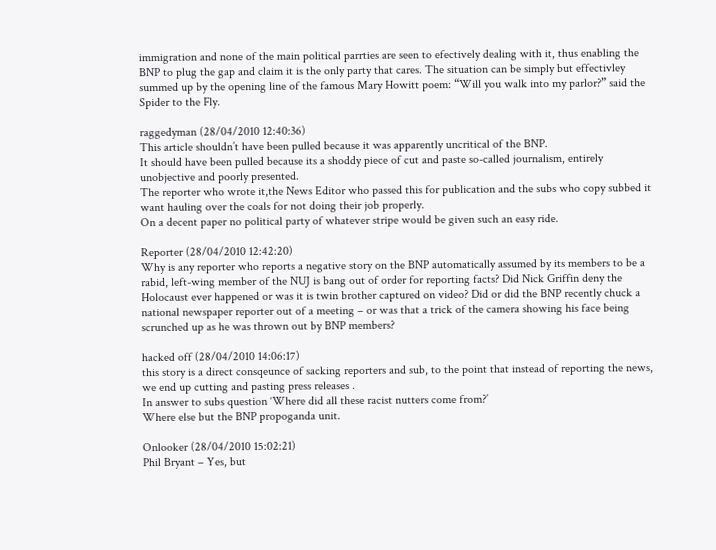immigration and none of the main political parrties are seen to efectively dealing with it, thus enabling the BNP to plug the gap and claim it is the only party that cares. The situation can be simply but effectivley summed up by the opening line of the famous Mary Howitt poem: “Will you walk into my parlor?” said the Spider to the Fly.

raggedyman (28/04/2010 12:40:36)
This article shouldn’t have been pulled because it was apparently uncritical of the BNP.
It should have been pulled because its a shoddy piece of cut and paste so-called journalism, entirely unobjective and poorly presented.
The reporter who wrote it,the News Editor who passed this for publication and the subs who copy subbed it want hauling over the coals for not doing their job properly.
On a decent paper no political party of whatever stripe would be given such an easy ride.

Reporter (28/04/2010 12:42:20)
Why is any reporter who reports a negative story on the BNP automatically assumed by its members to be a rabid, left-wing member of the NUJ is bang out of order for reporting facts? Did Nick Griffin deny the Holocaust ever happened or was it is twin brother captured on video? Did or did the BNP recently chuck a national newspaper reporter out of a meeting – or was that a trick of the camera showing his face being scrunched up as he was thrown out by BNP members?

hacked off (28/04/2010 14:06:17)
this story is a direct consqeunce of sacking reporters and sub, to the point that instead of reporting the news, we end up cutting and pasting press releases .
In answer to subs question ‘Where did all these racist nutters come from?’
Where else but the BNP propoganda unit.

Onlooker (28/04/2010 15:02:21)
Phil Bryant – Yes, but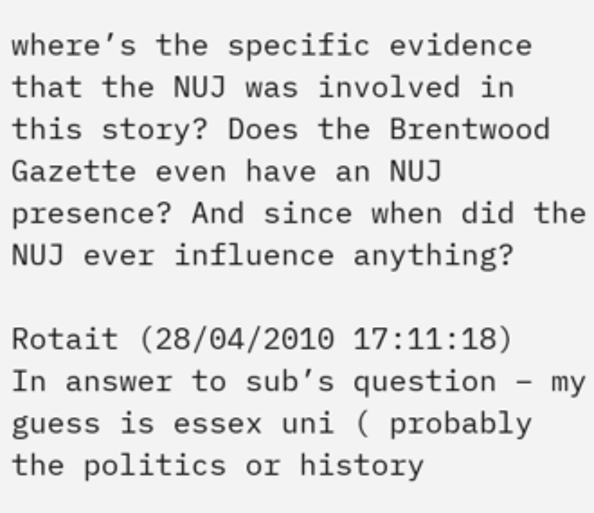where’s the specific evidence that the NUJ was involved in this story? Does the Brentwood Gazette even have an NUJ presence? And since when did the NUJ ever influence anything?

Rotait (28/04/2010 17:11:18)
In answer to sub’s question – my guess is essex uni ( probably the politics or history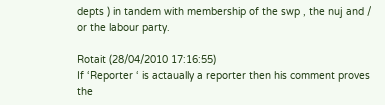depts ) in tandem with membership of the swp , the nuj and / or the labour party.

Rotait (28/04/2010 17:16:55)
If ‘Reporter ‘ is actaually a reporter then his comment proves the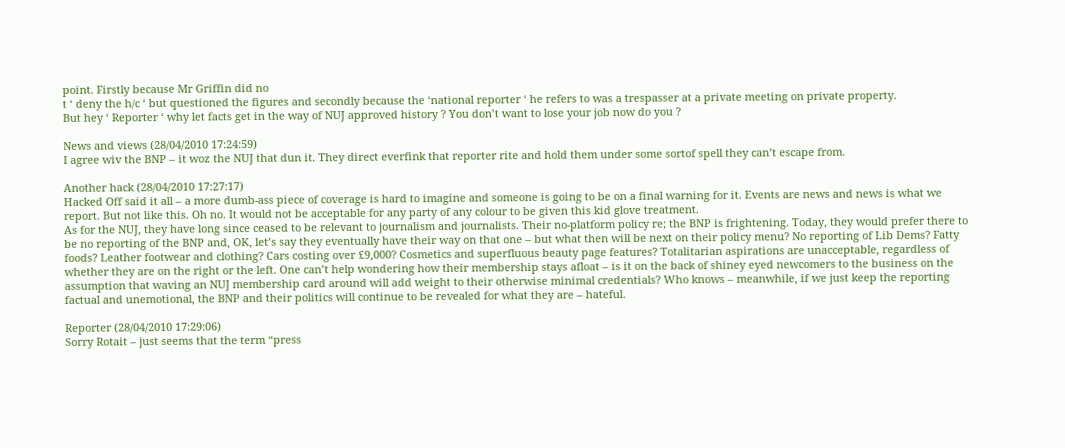point. Firstly because Mr Griffin did no
t ‘ deny the h/c ‘ but questioned the figures and secondly because the ‘national reporter ‘ he refers to was a trespasser at a private meeting on private property.
But hey ‘ Reporter ‘ why let facts get in the way of NUJ approved history ? You don’t want to lose your job now do you ?

News and views (28/04/2010 17:24:59)
I agree wiv the BNP – it woz the NUJ that dun it. They direct everfink that reporter rite and hold them under some sortof spell they can’t escape from.

Another hack (28/04/2010 17:27:17)
Hacked Off said it all – a more dumb-ass piece of coverage is hard to imagine and someone is going to be on a final warning for it. Events are news and news is what we report. But not like this. Oh no. It would not be acceptable for any party of any colour to be given this kid glove treatment.
As for the NUJ, they have long since ceased to be relevant to journalism and journalists. Their no-platform policy re; the BNP is frightening. Today, they would prefer there to be no reporting of the BNP and, OK, let’s say they eventually have their way on that one – but what then will be next on their policy menu? No reporting of Lib Dems? Fatty foods? Leather footwear and clothing? Cars costing over £9,000? Cosmetics and superfluous beauty page features? Totalitarian aspirations are unacceptable, regardless of whether they are on the right or the left. One can’t help wondering how their membership stays afloat – is it on the back of shiney eyed newcomers to the business on the assumption that waving an NUJ membership card around will add weight to their otherwise minimal credentials? Who knows – meanwhile, if we just keep the reporting factual and unemotional, the BNP and their politics will continue to be revealed for what they are – hateful.

Reporter (28/04/2010 17:29:06)
Sorry Rotait – just seems that the term “press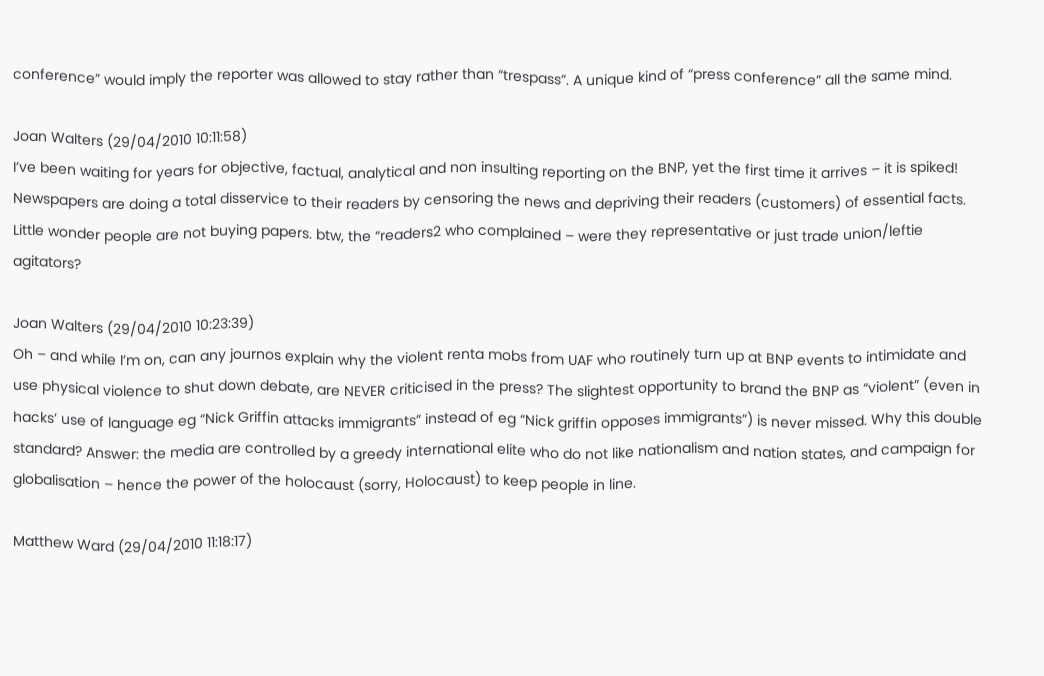conference” would imply the reporter was allowed to stay rather than “trespass”. A unique kind of “press conference” all the same mind.

Joan Walters (29/04/2010 10:11:58)
I’ve been waiting for years for objective, factual, analytical and non insulting reporting on the BNP, yet the first time it arrives – it is spiked! Newspapers are doing a total disservice to their readers by censoring the news and depriving their readers (customers) of essential facts. Little wonder people are not buying papers. btw, the “readers2 who complained – were they representative or just trade union/leftie agitators?

Joan Walters (29/04/2010 10:23:39)
Oh – and while I’m on, can any journos explain why the violent renta mobs from UAF who routinely turn up at BNP events to intimidate and use physical violence to shut down debate, are NEVER criticised in the press? The slightest opportunity to brand the BNP as “violent” (even in hacks’ use of language eg “Nick Griffin attacks immigrants” instead of eg “Nick griffin opposes immigrants”) is never missed. Why this double standard? Answer: the media are controlled by a greedy international elite who do not like nationalism and nation states, and campaign for globalisation – hence the power of the holocaust (sorry, Holocaust) to keep people in line.

Matthew Ward (29/04/2010 11:18:17)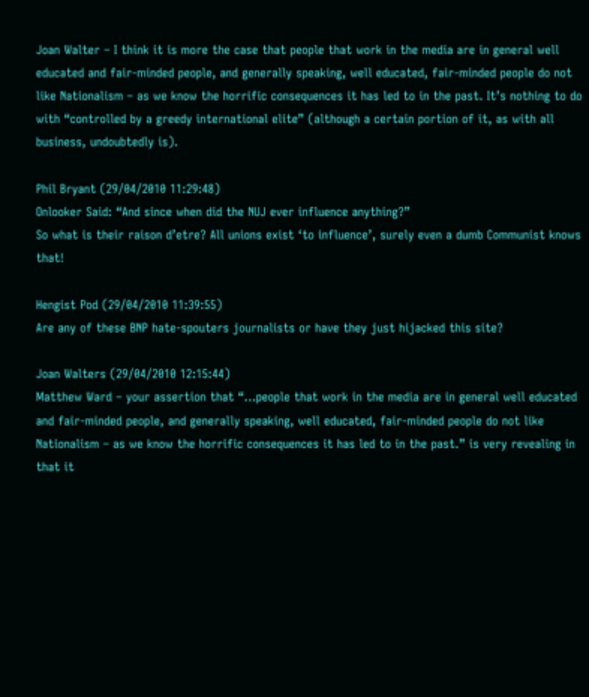Joan Walter – I think it is more the case that people that work in the media are in general well educated and fair-minded people, and generally speaking, well educated, fair-minded people do not like Nationalism – as we know the horrific consequences it has led to in the past. It’s nothing to do with “controlled by a greedy international elite” (although a certain portion of it, as with all business, undoubtedly is).

Phil Bryant (29/04/2010 11:29:48)
Onlooker Said: “And since when did the NUJ ever influence anything?”
So what is their raison d’etre? All unions exist ‘to influence’, surely even a dumb Communist knows that!

Hengist Pod (29/04/2010 11:39:55)
Are any of these BNP hate-spouters journalists or have they just hijacked this site?

Joan Walters (29/04/2010 12:15:44)
Matthew Ward – your assertion that “…people that work in the media are in general well educated and fair-minded people, and generally speaking, well educated, fair-minded people do not like Nationalism – as we know the horrific consequences it has led to in the past.” is very revealing in that it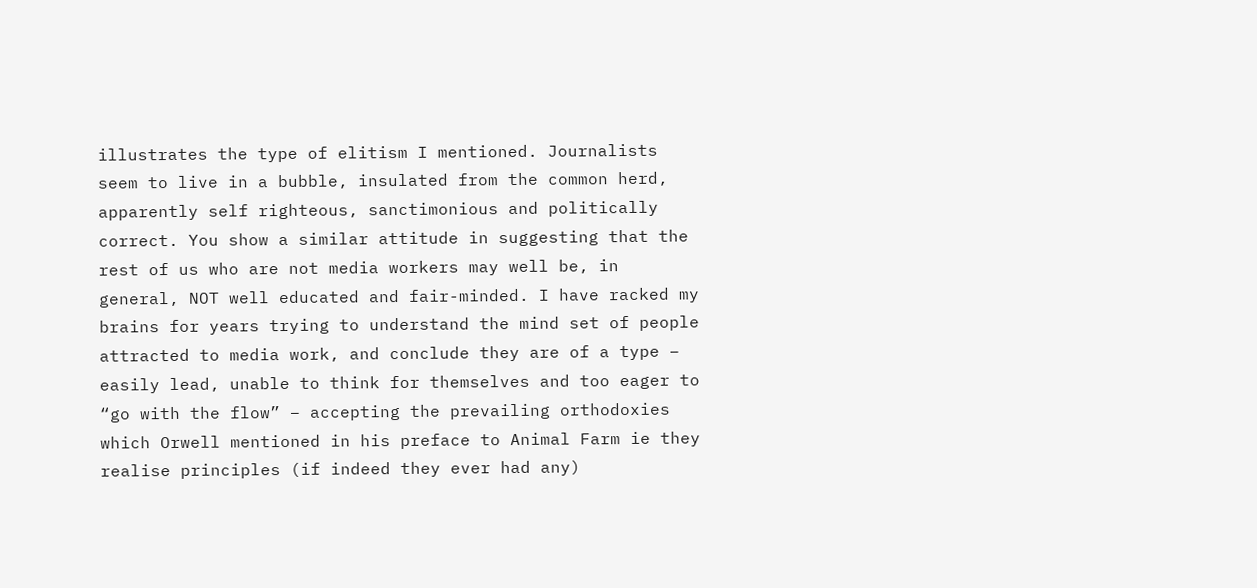illustrates the type of elitism I mentioned. Journalists seem to live in a bubble, insulated from the common herd, apparently self righteous, sanctimonious and politically correct. You show a similar attitude in suggesting that the rest of us who are not media workers may well be, in general, NOT well educated and fair-minded. I have racked my brains for years trying to understand the mind set of people attracted to media work, and conclude they are of a type – easily lead, unable to think for themselves and too eager to “go with the flow” – accepting the prevailing orthodoxies which Orwell mentioned in his preface to Animal Farm ie they realise principles (if indeed they ever had any)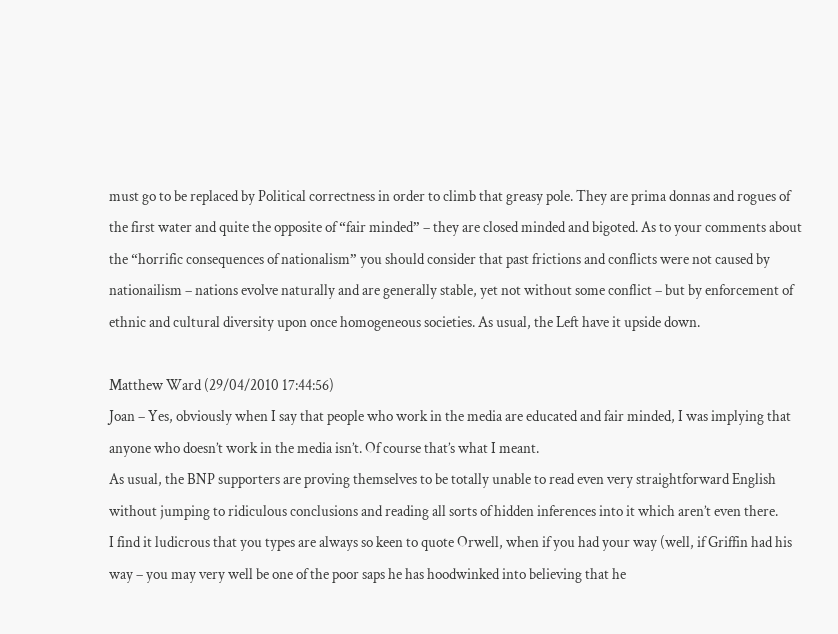must go to be replaced by Political correctness in order to climb that greasy pole. They are prima donnas and rogues of the first water and quite the opposite of “fair minded” – they are closed minded and bigoted. As to your comments about the “horrific consequences of nationalism” you should consider that past frictions and conflicts were not caused by nationailism – nations evolve naturally and are generally stable, yet not without some conflict – but by enforcement of ethnic and cultural diversity upon once homogeneous societies. As usual, the Left have it upside down.

Matthew Ward (29/04/2010 17:44:56)
Joan – Yes, obviously when I say that people who work in the media are educated and fair minded, I was implying that anyone who doesn’t work in the media isn’t. Of course that’s what I meant.
As usual, the BNP supporters are proving themselves to be totally unable to read even very straightforward English without jumping to ridiculous conclusions and reading all sorts of hidden inferences into it which aren’t even there.
I find it ludicrous that you types are always so keen to quote Orwell, when if you had your way (well, if Griffin had his way – you may very well be one of the poor saps he has hoodwinked into believing that he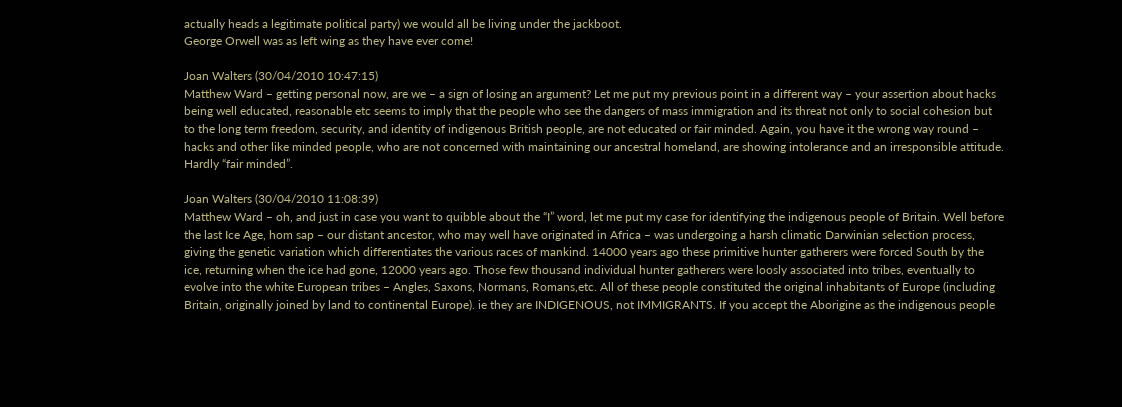actually heads a legitimate political party) we would all be living under the jackboot.
George Orwell was as left wing as they have ever come!

Joan Walters (30/04/2010 10:47:15)
Matthew Ward – getting personal now, are we – a sign of losing an argument? Let me put my previous point in a different way – your assertion about hacks being well educated, reasonable etc seems to imply that the people who see the dangers of mass immigration and its threat not only to social cohesion but to the long term freedom, security, and identity of indigenous British people, are not educated or fair minded. Again, you have it the wrong way round – hacks and other like minded people, who are not concerned with maintaining our ancestral homeland, are showing intolerance and an irresponsible attitude. Hardly “fair minded”.

Joan Walters (30/04/2010 11:08:39)
Matthew Ward – oh, and just in case you want to quibble about the “I” word, let me put my case for identifying the indigenous people of Britain. Well before the last Ice Age, hom sap – our distant ancestor, who may well have originated in Africa – was undergoing a harsh climatic Darwinian selection process, giving the genetic variation which differentiates the various races of mankind. 14000 years ago these primitive hunter gatherers were forced South by the ice, returning when the ice had gone, 12000 years ago. Those few thousand individual hunter gatherers were loosly associated into tribes, eventually to evolve into the white European tribes – Angles, Saxons, Normans, Romans,etc. All of these people constituted the original inhabitants of Europe (including Britain, originally joined by land to continental Europe). ie they are INDIGENOUS, not IMMIGRANTS. If you accept the Aborigine as the indigenous people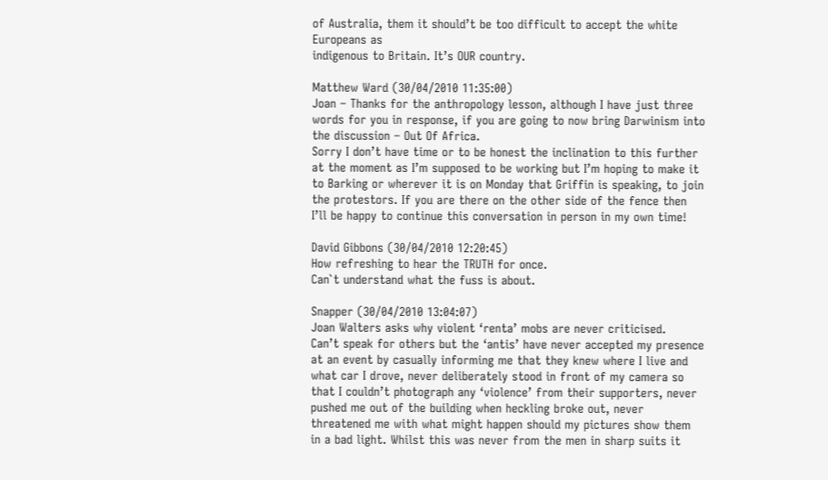of Australia, them it should’t be too difficult to accept the white Europeans as
indigenous to Britain. It’s OUR country.

Matthew Ward (30/04/2010 11:35:00)
Joan – Thanks for the anthropology lesson, although I have just three words for you in response, if you are going to now bring Darwinism into the discussion – Out Of Africa.
Sorry I don’t have time or to be honest the inclination to this further at the moment as I’m supposed to be working but I’m hoping to make it to Barking or wherever it is on Monday that Griffin is speaking, to join the protestors. If you are there on the other side of the fence then I’ll be happy to continue this conversation in person in my own time!

David Gibbons (30/04/2010 12:20:45)
How refreshing to hear the TRUTH for once.
Can`t understand what the fuss is about.

Snapper (30/04/2010 13:04:07)
Joan Walters asks why violent ‘renta’ mobs are never criticised.
Can’t speak for others but the ‘antis’ have never accepted my presence at an event by casually informing me that they knew where I live and what car I drove, never deliberately stood in front of my camera so that I couldn’t photograph any ‘violence’ from their supporters, never pushed me out of the building when heckling broke out, never threatened me with what might happen should my pictures show them in a bad light. Whilst this was never from the men in sharp suits it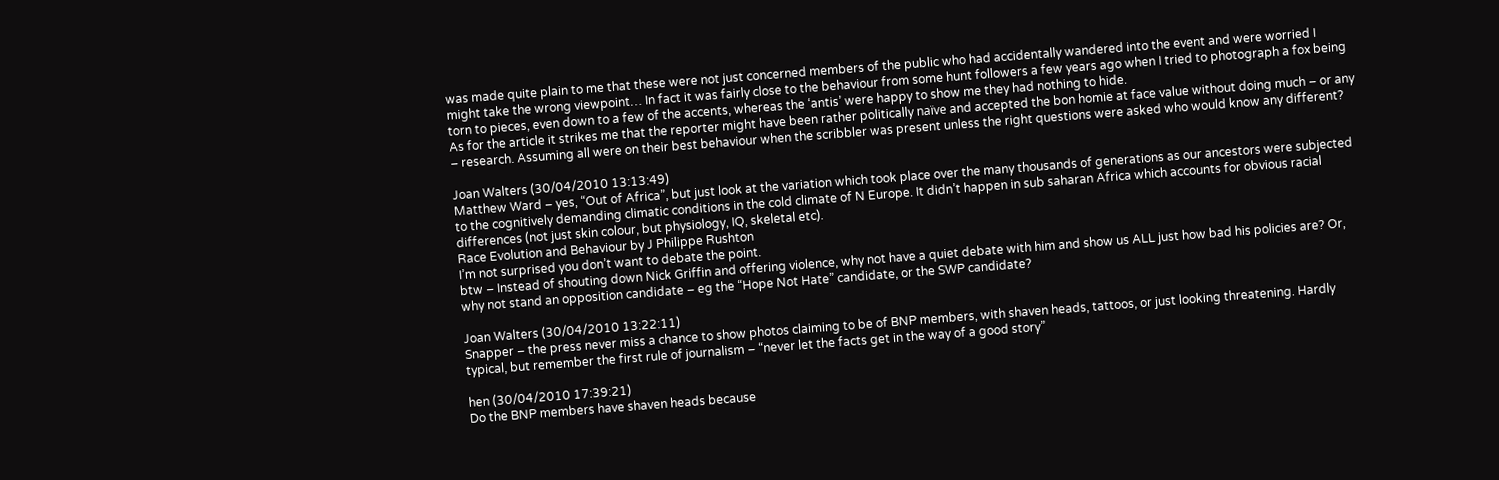was made quite plain to me that these were not just concerned members of the public who had accidentally wandered into the event and were worried I might take the wrong viewpoint… In fact it was fairly close to the behaviour from some hunt followers a few years ago when I tried to photograph a fox being torn to pieces, even down to a few of the accents, whereas the ‘antis’ were happy to show me they had nothing to hide.
As for the article it strikes me that the reporter might have been rather politically naïve and accepted the bon homie at face value without doing much – or any – research. Assuming all were on their best behaviour when the scribbler was present unless the right questions were asked who would know any different?

Joan Walters (30/04/2010 13:13:49)
Matthew Ward – yes, “Out of Africa”, but just look at the variation which took place over the many thousands of generations as our ancestors were subjected to the cognitively demanding climatic conditions in the cold climate of N Europe. It didn’t happen in sub saharan Africa which accounts for obvious racial differences (not just skin colour, but physiology, IQ, skeletal etc).
Race Evolution and Behaviour by J Philippe Rushton
I’m not surprised you don’t want to debate the point.
btw – Instead of shouting down Nick Griffin and offering violence, why not have a quiet debate with him and show us ALL just how bad his policies are? Or, why not stand an opposition candidate – eg the “Hope Not Hate” candidate, or the SWP candidate?

Joan Walters (30/04/2010 13:22:11)
Snapper – the press never miss a chance to show photos claiming to be of BNP members, with shaven heads, tattoos, or just looking threatening. Hardly typical, but remember the first rule of journalism – “never let the facts get in the way of a good story”

hen (30/04/2010 17:39:21)
Do the BNP members have shaven heads because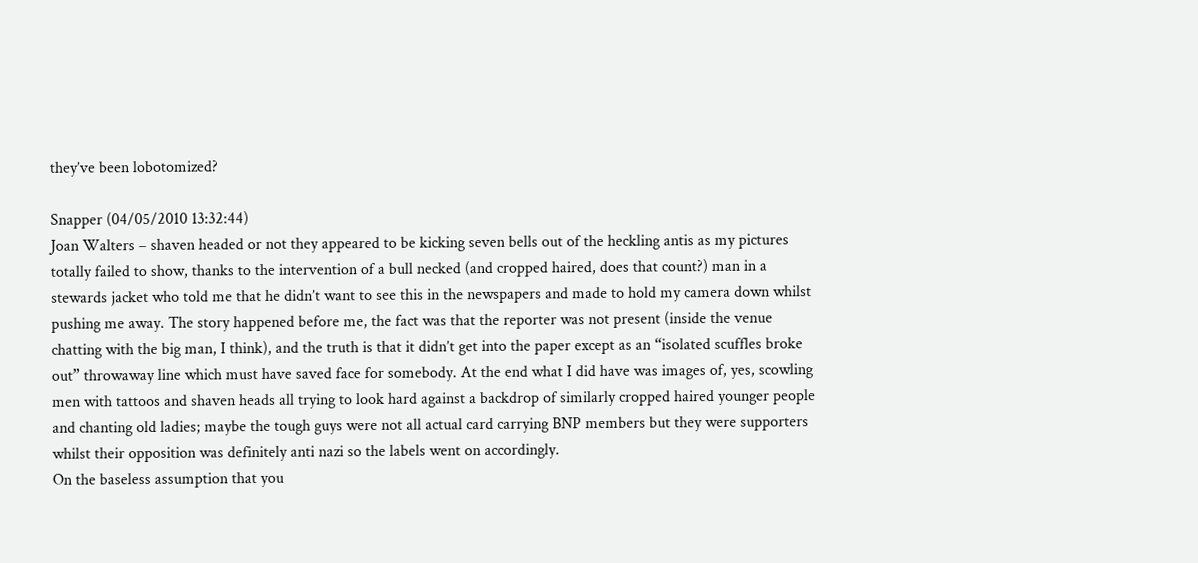they’ve been lobotomized?

Snapper (04/05/2010 13:32:44)
Joan Walters – shaven headed or not they appeared to be kicking seven bells out of the heckling antis as my pictures totally failed to show, thanks to the intervention of a bull necked (and cropped haired, does that count?) man in a stewards jacket who told me that he didn’t want to see this in the newspapers and made to hold my camera down whilst pushing me away. The story happened before me, the fact was that the reporter was not present (inside the venue chatting with the big man, I think), and the truth is that it didn’t get into the paper except as an “isolated scuffles broke out” throwaway line which must have saved face for somebody. At the end what I did have was images of, yes, scowling men with tattoos and shaven heads all trying to look hard against a backdrop of similarly cropped haired younger people and chanting old ladies; maybe the tough guys were not all actual card carrying BNP members but they were supporters whilst their opposition was definitely anti nazi so the labels went on accordingly.
On the baseless assumption that you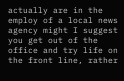actually are in the employ of a local news agency might I suggest you get out of the office and try life on the front line, rather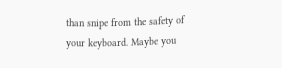than snipe from the safety of your keyboard. Maybe you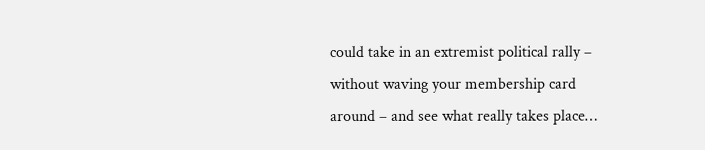could take in an extremist political rally – without waving your membership card around – and see what really takes place…